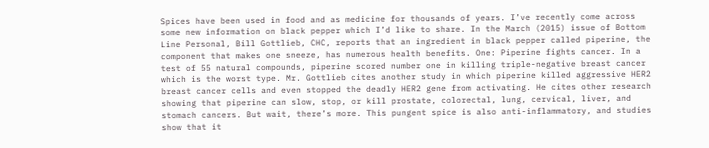Spices have been used in food and as medicine for thousands of years. I’ve recently come across some new information on black pepper which I’d like to share. In the March (2015) issue of Bottom Line Personal, Bill Gottlieb, CHC, reports that an ingredient in black pepper called piperine, the component that makes one sneeze, has numerous health benefits. One: Piperine fights cancer. In a test of 55 natural compounds, piperine scored number one in killing triple-negative breast cancer which is the worst type. Mr. Gottlieb cites another study in which piperine killed aggressive HER2 breast cancer cells and even stopped the deadly HER2 gene from activating. He cites other research showing that piperine can slow, stop, or kill prostate, colorectal, lung, cervical, liver, and stomach cancers. But wait, there’s more. This pungent spice is also anti-inflammatory, and studies show that it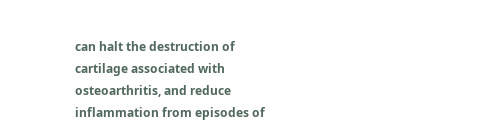can halt the destruction of cartilage associated with osteoarthritis, and reduce inflammation from episodes of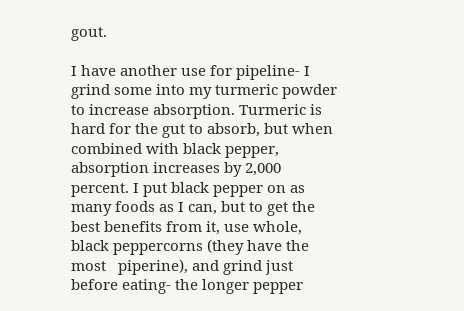gout.

I have another use for pipeline- I grind some into my turmeric powder to increase absorption. Turmeric is hard for the gut to absorb, but when combined with black pepper, absorption increases by 2,000 percent. I put black pepper on as many foods as I can, but to get the best benefits from it, use whole, black peppercorns (they have the most   piperine), and grind just before eating- the longer pepper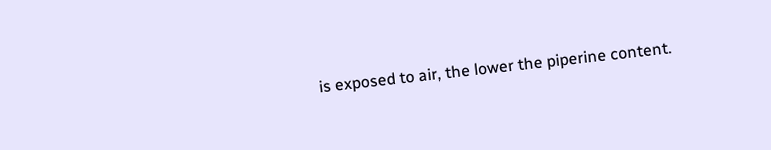is exposed to air, the lower the piperine content.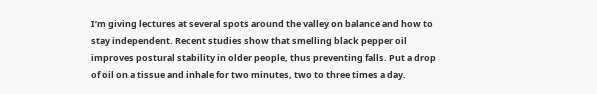I’m giving lectures at several spots around the valley on balance and how to stay independent. Recent studies show that smelling black pepper oil improves postural stability in older people, thus preventing falls. Put a drop of oil on a tissue and inhale for two minutes, two to three times a day.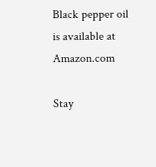Black pepper oil is available at Amazon.com

Stay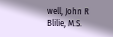well, John R Blilie, M.S.